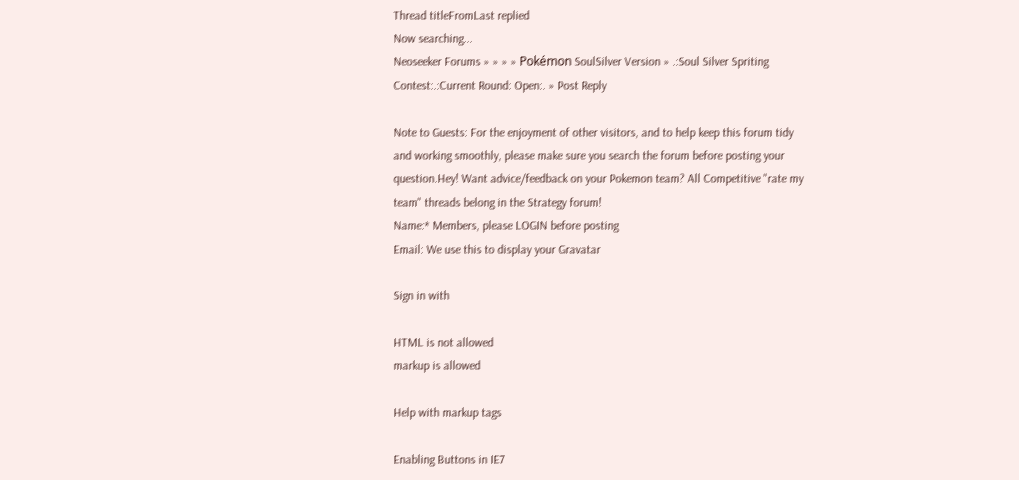Thread titleFromLast replied
Now searching...
Neoseeker Forums » » » » Pokémon SoulSilver Version » .:Soul Silver Spriting Contest:.:Current Round: Open:. » Post Reply

Note to Guests: For the enjoyment of other visitors, and to help keep this forum tidy and working smoothly, please make sure you search the forum before posting your question.Hey! Want advice/feedback on your Pokemon team? All Competitive "rate my team" threads belong in the Strategy forum!
Name:* Members, please LOGIN before posting
Email: We use this to display your Gravatar

Sign in with

HTML is not allowed
markup is allowed

Help with markup tags

Enabling Buttons in IE7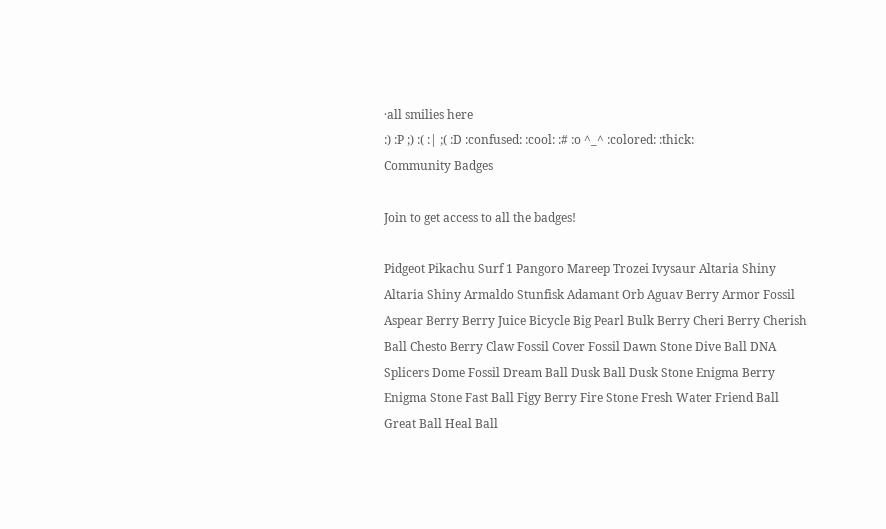·all smilies here
:) :P ;) :( :| ;( :D :confused: :cool: :# :o ^_^ :colored: :thick:
Community Badges

Join to get access to all the badges!

Pidgeot Pikachu Surf 1 Pangoro Mareep Trozei Ivysaur Altaria Shiny Altaria Shiny Armaldo Stunfisk Adamant Orb Aguav Berry Armor Fossil Aspear Berry Berry Juice Bicycle Big Pearl Bulk Berry Cheri Berry Cherish Ball Chesto Berry Claw Fossil Cover Fossil Dawn Stone Dive Ball DNA Splicers Dome Fossil Dream Ball Dusk Ball Dusk Stone Enigma Berry Enigma Stone Fast Ball Figy Berry Fire Stone Fresh Water Friend Ball Great Ball Heal Ball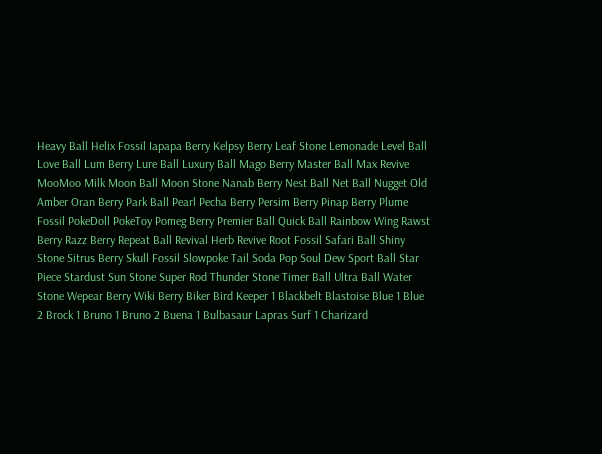Heavy Ball Helix Fossil Iapapa Berry Kelpsy Berry Leaf Stone Lemonade Level Ball Love Ball Lum Berry Lure Ball Luxury Ball Mago Berry Master Ball Max Revive MooMoo Milk Moon Ball Moon Stone Nanab Berry Nest Ball Net Ball Nugget Old Amber Oran Berry Park Ball Pearl Pecha Berry Persim Berry Pinap Berry Plume Fossil PokeDoll PokeToy Pomeg Berry Premier Ball Quick Ball Rainbow Wing Rawst Berry Razz Berry Repeat Ball Revival Herb Revive Root Fossil Safari Ball Shiny Stone Sitrus Berry Skull Fossil Slowpoke Tail Soda Pop Soul Dew Sport Ball Star Piece Stardust Sun Stone Super Rod Thunder Stone Timer Ball Ultra Ball Water Stone Wepear Berry Wiki Berry Biker Bird Keeper 1 Blackbelt Blastoise Blue 1 Blue 2 Brock 1 Bruno 1 Bruno 2 Buena 1 Bulbasaur Lapras Surf 1 Charizard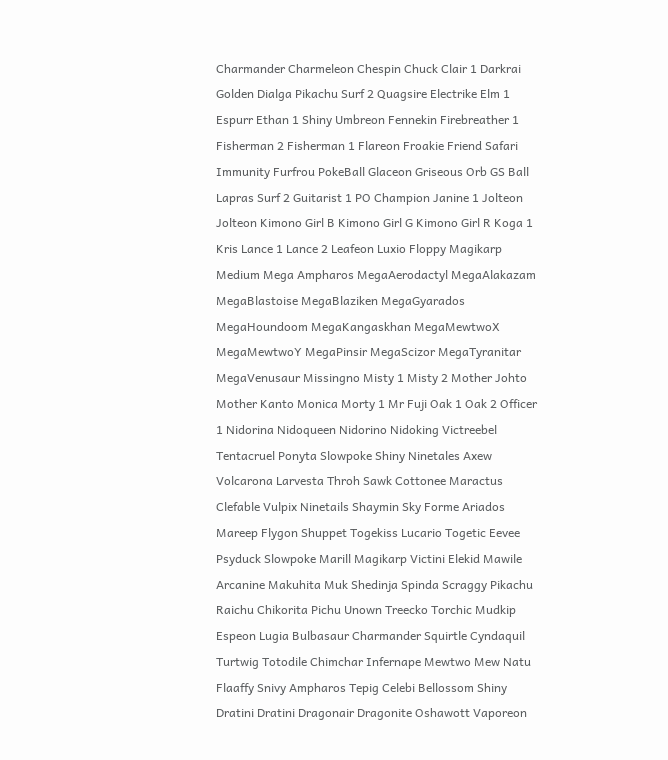Charmander Charmeleon Chespin Chuck Clair 1 Darkrai Golden Dialga Pikachu Surf 2 Quagsire Electrike Elm 1 Espurr Ethan 1 Shiny Umbreon Fennekin Firebreather 1 Fisherman 2 Fisherman 1 Flareon Froakie Friend Safari Immunity Furfrou PokeBall Glaceon Griseous Orb GS Ball Lapras Surf 2 Guitarist 1 PO Champion Janine 1 Jolteon Jolteon Kimono Girl B Kimono Girl G Kimono Girl R Koga 1 Kris Lance 1 Lance 2 Leafeon Luxio Floppy Magikarp Medium Mega Ampharos MegaAerodactyl MegaAlakazam MegaBlastoise MegaBlaziken MegaGyarados MegaHoundoom MegaKangaskhan MegaMewtwoX MegaMewtwoY MegaPinsir MegaScizor MegaTyranitar MegaVenusaur Missingno Misty 1 Misty 2 Mother Johto Mother Kanto Monica Morty 1 Mr Fuji Oak 1 Oak 2 Officer 1 Nidorina Nidoqueen Nidorino Nidoking Victreebel Tentacruel Ponyta Slowpoke Shiny Ninetales Axew Volcarona Larvesta Throh Sawk Cottonee Maractus Clefable Vulpix Ninetails Shaymin Sky Forme Ariados Mareep Flygon Shuppet Togekiss Lucario Togetic Eevee Psyduck Slowpoke Marill Magikarp Victini Elekid Mawile Arcanine Makuhita Muk Shedinja Spinda Scraggy Pikachu Raichu Chikorita Pichu Unown Treecko Torchic Mudkip Espeon Lugia Bulbasaur Charmander Squirtle Cyndaquil Turtwig Totodile Chimchar Infernape Mewtwo Mew Natu Flaaffy Snivy Ampharos Tepig Celebi Bellossom Shiny Dratini Dratini Dragonair Dragonite Oshawott Vaporeon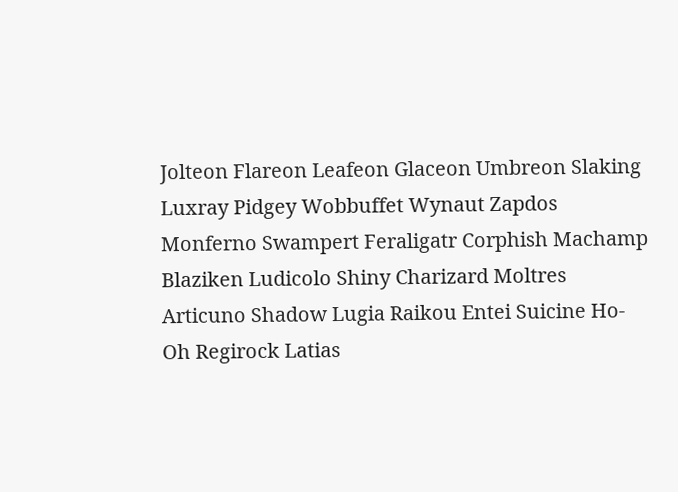Jolteon Flareon Leafeon Glaceon Umbreon Slaking Luxray Pidgey Wobbuffet Wynaut Zapdos Monferno Swampert Feraligatr Corphish Machamp Blaziken Ludicolo Shiny Charizard Moltres Articuno Shadow Lugia Raikou Entei Suicine Ho-Oh Regirock Latias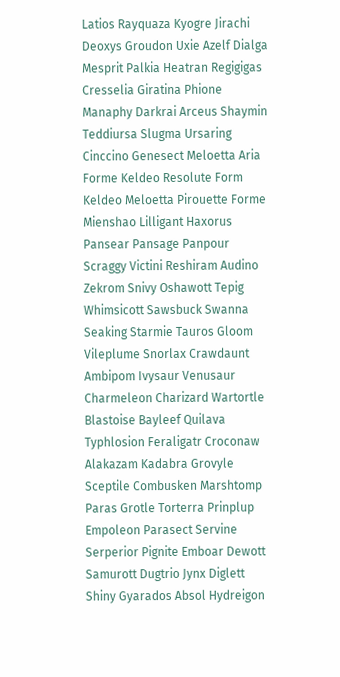Latios Rayquaza Kyogre Jirachi Deoxys Groudon Uxie Azelf Dialga Mesprit Palkia Heatran Regigigas Cresselia Giratina Phione Manaphy Darkrai Arceus Shaymin Teddiursa Slugma Ursaring Cinccino Genesect Meloetta Aria Forme Keldeo Resolute Form Keldeo Meloetta Pirouette Forme Mienshao Lilligant Haxorus Pansear Pansage Panpour Scraggy Victini Reshiram Audino Zekrom Snivy Oshawott Tepig Whimsicott Sawsbuck Swanna Seaking Starmie Tauros Gloom Vileplume Snorlax Crawdaunt Ambipom Ivysaur Venusaur Charmeleon Charizard Wartortle Blastoise Bayleef Quilava Typhlosion Feraligatr Croconaw Alakazam Kadabra Grovyle Sceptile Combusken Marshtomp Paras Grotle Torterra Prinplup Empoleon Parasect Servine Serperior Pignite Emboar Dewott Samurott Dugtrio Jynx Diglett Shiny Gyarados Absol Hydreigon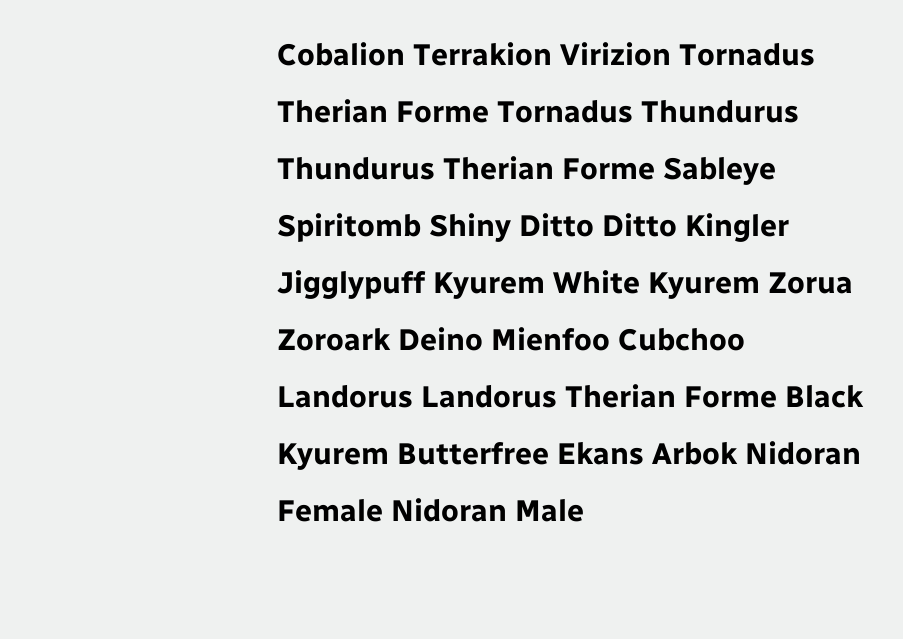Cobalion Terrakion Virizion Tornadus Therian Forme Tornadus Thundurus Thundurus Therian Forme Sableye Spiritomb Shiny Ditto Ditto Kingler Jigglypuff Kyurem White Kyurem Zorua Zoroark Deino Mienfoo Cubchoo Landorus Landorus Therian Forme Black Kyurem Butterfree Ekans Arbok Nidoran Female Nidoran Male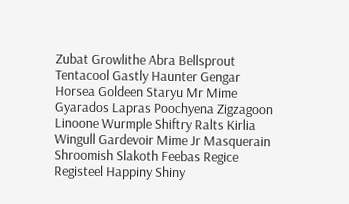Zubat Growlithe Abra Bellsprout Tentacool Gastly Haunter Gengar Horsea Goldeen Staryu Mr Mime Gyarados Lapras Poochyena Zigzagoon Linoone Wurmple Shiftry Ralts Kirlia Wingull Gardevoir Mime Jr Masquerain Shroomish Slakoth Feebas Regice Registeel Happiny Shiny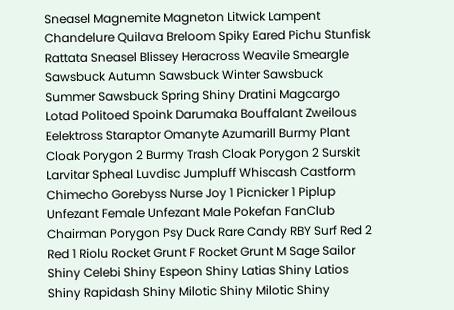Sneasel Magnemite Magneton Litwick Lampent Chandelure Quilava Breloom Spiky Eared Pichu Stunfisk Rattata Sneasel Blissey Heracross Weavile Smeargle Sawsbuck Autumn Sawsbuck Winter Sawsbuck Summer Sawsbuck Spring Shiny Dratini Magcargo Lotad Politoed Spoink Darumaka Bouffalant Zweilous Eelektross Staraptor Omanyte Azumarill Burmy Plant Cloak Porygon 2 Burmy Trash Cloak Porygon 2 Surskit Larvitar Spheal Luvdisc Jumpluff Whiscash Castform Chimecho Gorebyss Nurse Joy 1 Picnicker 1 Piplup Unfezant Female Unfezant Male Pokefan FanClub Chairman Porygon Psy Duck Rare Candy RBY Surf Red 2 Red 1 Riolu Rocket Grunt F Rocket Grunt M Sage Sailor Shiny Celebi Shiny Espeon Shiny Latias Shiny Latios Shiny Rapidash Shiny Milotic Shiny Milotic Shiny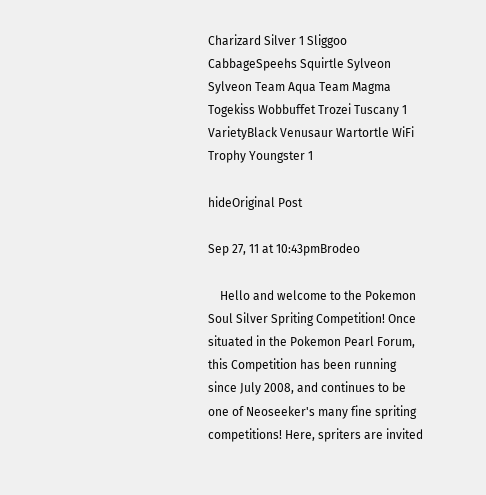Charizard Silver 1 Sliggoo CabbageSpeehs Squirtle Sylveon Sylveon Team Aqua Team Magma Togekiss Wobbuffet Trozei Tuscany 1 VarietyBlack Venusaur Wartortle WiFi Trophy Youngster 1

hideOriginal Post

Sep 27, 11 at 10:43pmBrodeo

    Hello and welcome to the Pokemon Soul Silver Spriting Competition! Once situated in the Pokemon Pearl Forum, this Competition has been running since July 2008, and continues to be one of Neoseeker's many fine spriting competitions! Here, spriters are invited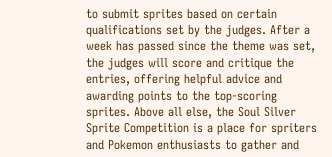to submit sprites based on certain qualifications set by the judges. After a week has passed since the theme was set, the judges will score and critique the entries, offering helpful advice and awarding points to the top-scoring sprites. Above all else, the Soul Silver Sprite Competition is a place for spriters and Pokemon enthusiasts to gather and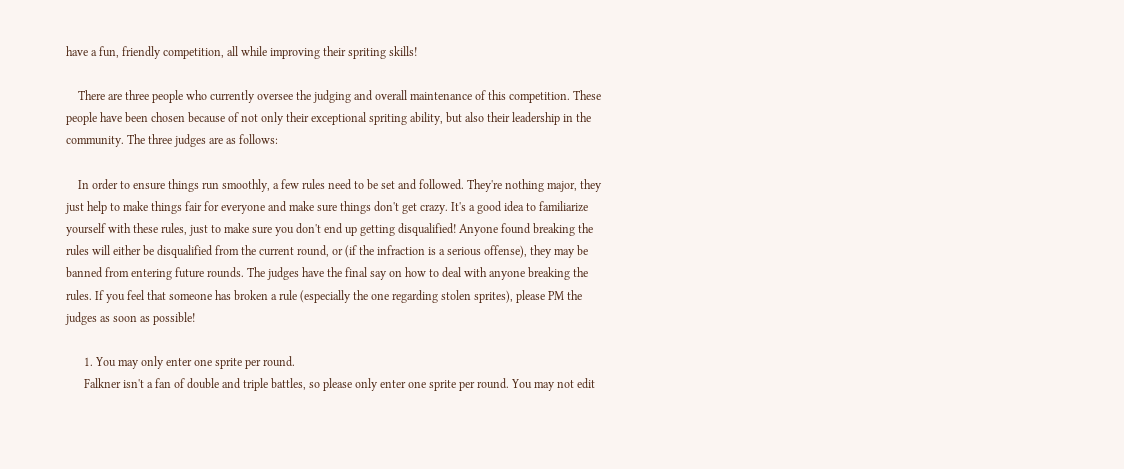have a fun, friendly competition, all while improving their spriting skills!

    There are three people who currently oversee the judging and overall maintenance of this competition. These people have been chosen because of not only their exceptional spriting ability, but also their leadership in the community. The three judges are as follows:

    In order to ensure things run smoothly, a few rules need to be set and followed. They're nothing major, they just help to make things fair for everyone and make sure things don't get crazy. It's a good idea to familiarize yourself with these rules, just to make sure you don't end up getting disqualified! Anyone found breaking the rules will either be disqualified from the current round, or (if the infraction is a serious offense), they may be banned from entering future rounds. The judges have the final say on how to deal with anyone breaking the rules. If you feel that someone has broken a rule (especially the one regarding stolen sprites), please PM the judges as soon as possible!

      1. You may only enter one sprite per round.
      Falkner isn't a fan of double and triple battles, so please only enter one sprite per round. You may not edit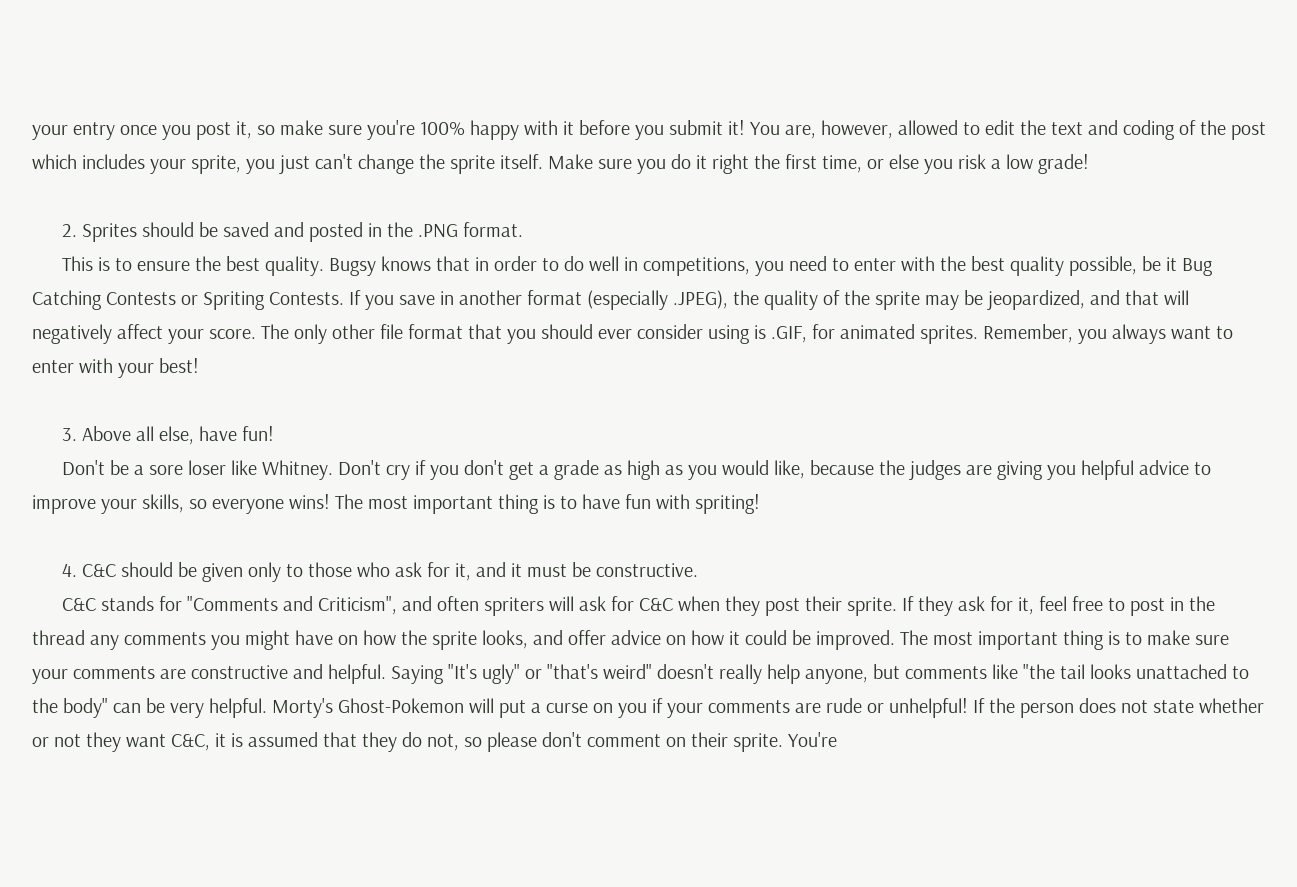your entry once you post it, so make sure you're 100% happy with it before you submit it! You are, however, allowed to edit the text and coding of the post which includes your sprite, you just can't change the sprite itself. Make sure you do it right the first time, or else you risk a low grade!

      2. Sprites should be saved and posted in the .PNG format.
      This is to ensure the best quality. Bugsy knows that in order to do well in competitions, you need to enter with the best quality possible, be it Bug Catching Contests or Spriting Contests. If you save in another format (especially .JPEG), the quality of the sprite may be jeopardized, and that will negatively affect your score. The only other file format that you should ever consider using is .GIF, for animated sprites. Remember, you always want to enter with your best!

      3. Above all else, have fun!
      Don't be a sore loser like Whitney. Don't cry if you don't get a grade as high as you would like, because the judges are giving you helpful advice to improve your skills, so everyone wins! The most important thing is to have fun with spriting!

      4. C&C should be given only to those who ask for it, and it must be constructive.
      C&C stands for "Comments and Criticism", and often spriters will ask for C&C when they post their sprite. If they ask for it, feel free to post in the thread any comments you might have on how the sprite looks, and offer advice on how it could be improved. The most important thing is to make sure your comments are constructive and helpful. Saying "It's ugly" or "that's weird" doesn't really help anyone, but comments like "the tail looks unattached to the body" can be very helpful. Morty's Ghost-Pokemon will put a curse on you if your comments are rude or unhelpful! If the person does not state whether or not they want C&C, it is assumed that they do not, so please don't comment on their sprite. You're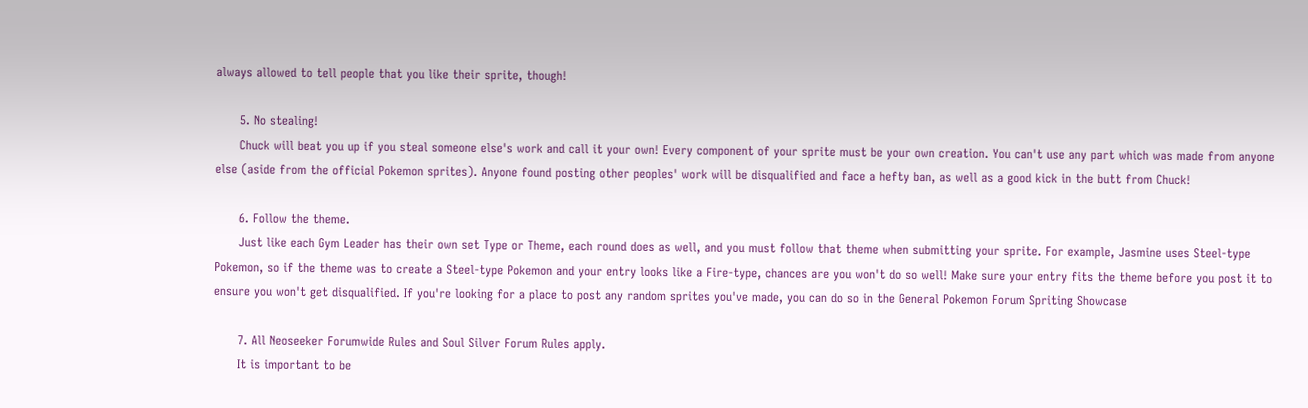always allowed to tell people that you like their sprite, though!

      5. No stealing!
      Chuck will beat you up if you steal someone else's work and call it your own! Every component of your sprite must be your own creation. You can't use any part which was made from anyone else (aside from the official Pokemon sprites). Anyone found posting other peoples' work will be disqualified and face a hefty ban, as well as a good kick in the butt from Chuck!

      6. Follow the theme.
      Just like each Gym Leader has their own set Type or Theme, each round does as well, and you must follow that theme when submitting your sprite. For example, Jasmine uses Steel-type Pokemon, so if the theme was to create a Steel-type Pokemon and your entry looks like a Fire-type, chances are you won't do so well! Make sure your entry fits the theme before you post it to ensure you won't get disqualified. If you're looking for a place to post any random sprites you've made, you can do so in the General Pokemon Forum Spriting Showcase

      7. All Neoseeker Forumwide Rules and Soul Silver Forum Rules apply.
      It is important to be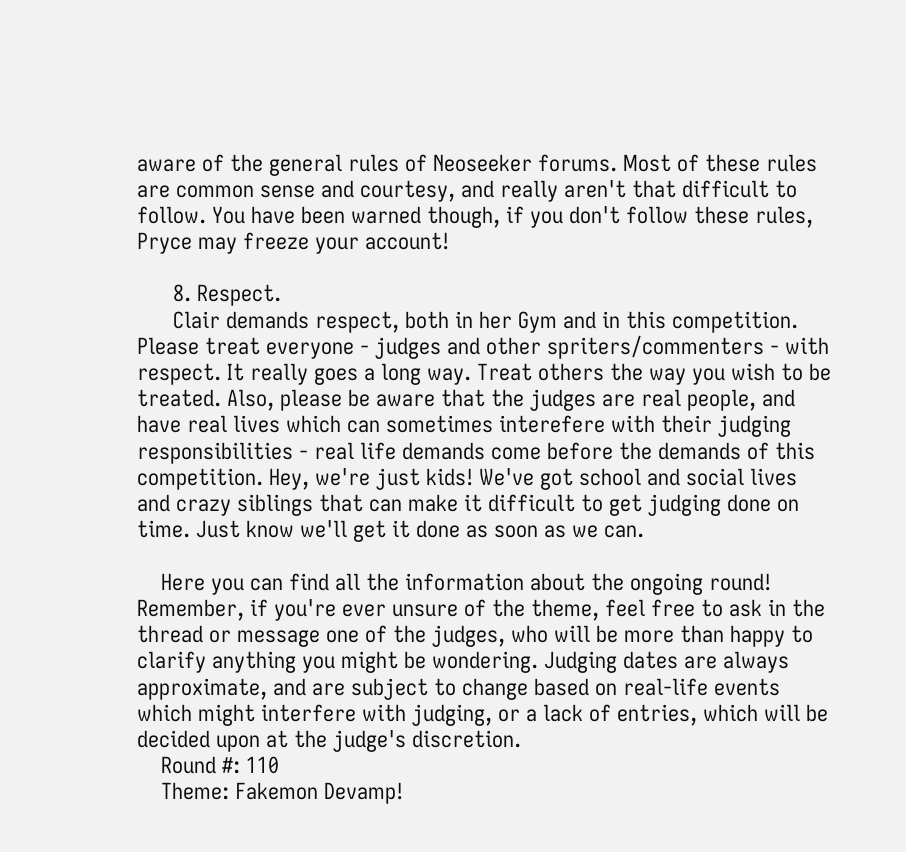aware of the general rules of Neoseeker forums. Most of these rules are common sense and courtesy, and really aren't that difficult to follow. You have been warned though, if you don't follow these rules, Pryce may freeze your account!

      8. Respect.
      Clair demands respect, both in her Gym and in this competition. Please treat everyone - judges and other spriters/commenters - with respect. It really goes a long way. Treat others the way you wish to be treated. Also, please be aware that the judges are real people, and have real lives which can sometimes interefere with their judging responsibilities - real life demands come before the demands of this competition. Hey, we're just kids! We've got school and social lives and crazy siblings that can make it difficult to get judging done on time. Just know we'll get it done as soon as we can.

    Here you can find all the information about the ongoing round! Remember, if you're ever unsure of the theme, feel free to ask in the thread or message one of the judges, who will be more than happy to clarify anything you might be wondering. Judging dates are always approximate, and are subject to change based on real-life events which might interfere with judging, or a lack of entries, which will be decided upon at the judge's discretion.
    Round #: 110
    Theme: Fakemon Devamp!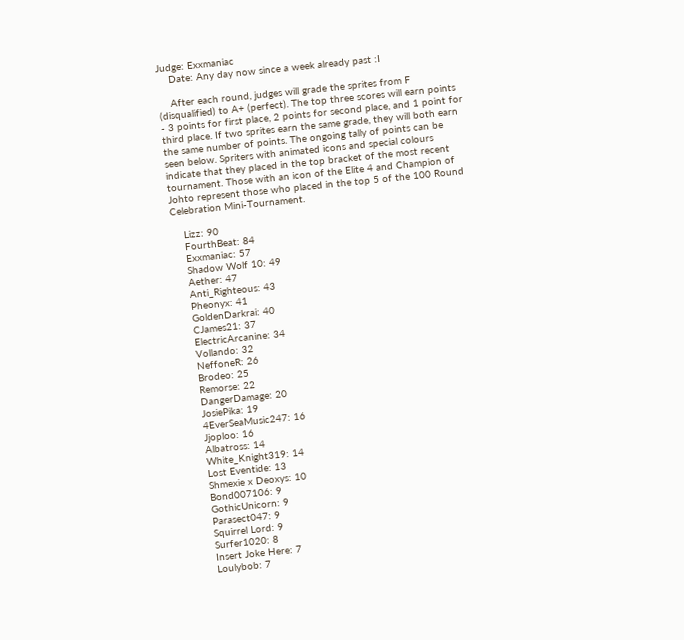Judge: Exxmaniac
    Date: Any day now since a week already past :I

    After each round, judges will grade the sprites from F (disqualified) to A+ (perfect). The top three scores will earn points - 3 points for first place, 2 points for second place, and 1 point for third place. If two sprites earn the same grade, they will both earn the same number of points. The ongoing tally of points can be seen below. Spriters with animated icons and special colours indicate that they placed in the top bracket of the most recent tournament. Those with an icon of the Elite 4 and Champion of Johto represent those who placed in the top 5 of the 100 Round Celebration Mini-Tournament.

    Lizz: 90
    FourthBeat: 84
    Exxmaniac: 57
    Shadow Wolf 10: 49
    Aether: 47
    Anti_Righteous: 43
    Pheonyx: 41
    GoldenDarkrai: 40
    CJames21: 37
    ElectricArcanine: 34
    Vollando: 32
    NeffoneR: 26
    Brodeo: 25
    Remorse: 22
    DangerDamage: 20
    JosiePika: 19
    4EverSeaMusic247: 16
    Jjoploo: 16
    Albatross: 14
    White_Knight319: 14
    Lost Eventide: 13
    Shmexie x Deoxys: 10
    Bond007106: 9
    GothicUnicorn: 9
    Parasect047: 9
    Squirrel Lord: 9
    Surfer1020: 8
    Insert Joke Here: 7
    Loulybob: 7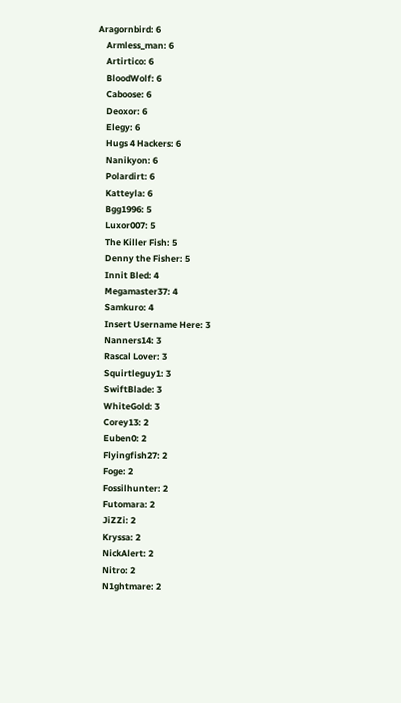Aragornbird: 6
    Armless_man: 6
    Artirtico: 6
    BloodWolf: 6
    Caboose: 6
    Deoxor: 6
    Elegy: 6
    Hugs 4 Hackers: 6
    Nanikyon: 6
    Polardirt: 6
    Katteyla: 6
    Bgg1996: 5
    Luxor007: 5
    The Killer Fish: 5
    Denny the Fisher: 5
    Innit Bled: 4
    Megamaster37: 4
    Samkuro: 4
    Insert Username Here: 3
    Nanners14: 3
    Rascal Lover: 3
    Squirtleguy1: 3
    SwiftBlade: 3
    WhiteGold: 3
    Corey13: 2
    Euben0: 2
    Flyingfish27: 2
    Foge: 2
    Fossilhunter: 2
    Futomara: 2
    JiZZi: 2
    Kryssa: 2
    NickAlert: 2
    Nitro: 2
    N1ghtmare: 2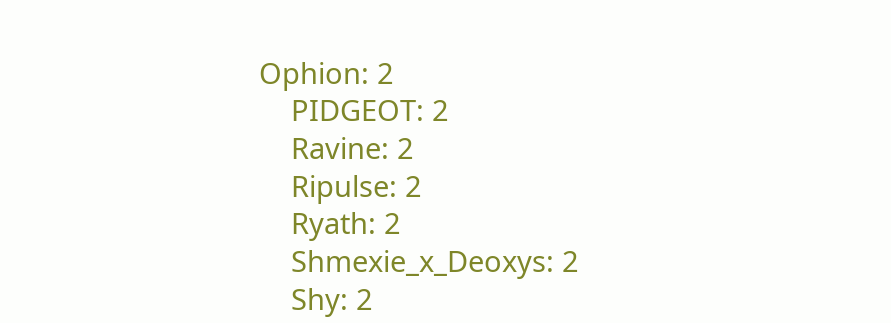Ophion: 2
    PIDGEOT: 2
    Ravine: 2
    Ripulse: 2
    Ryath: 2
    Shmexie_x_Deoxys: 2
    Shy: 2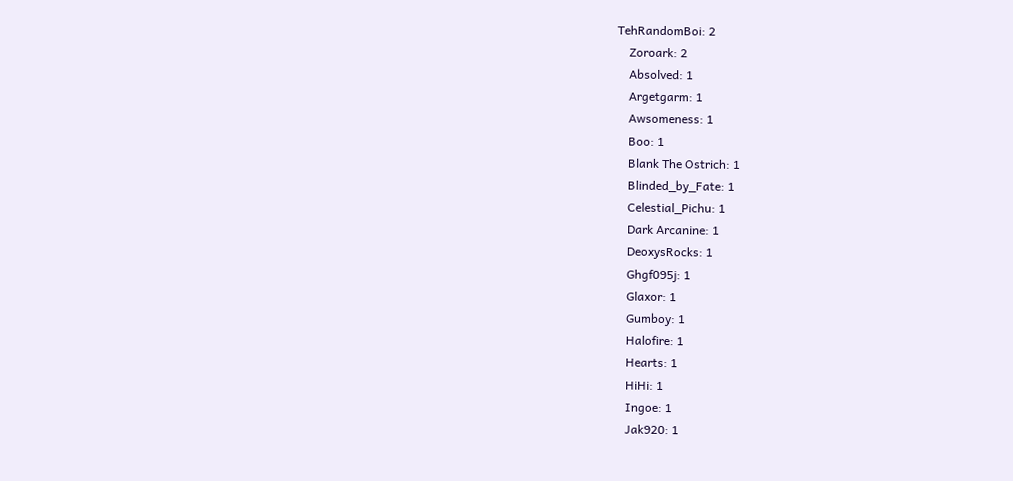TehRandomBoi: 2
    Zoroark: 2
    Absolved: 1
    Argetgarm: 1
    Awsomeness: 1
    Boo: 1
    Blank The Ostrich: 1
    Blinded_by_Fate: 1
    Celestial_Pichu: 1
    Dark Arcanine: 1
    DeoxysRocks: 1
    Ghgf095j: 1
    Glaxor: 1
    Gumboy: 1
    Halofire: 1
    Hearts: 1
    HiHi: 1
    Ingoe: 1
    Jak920: 1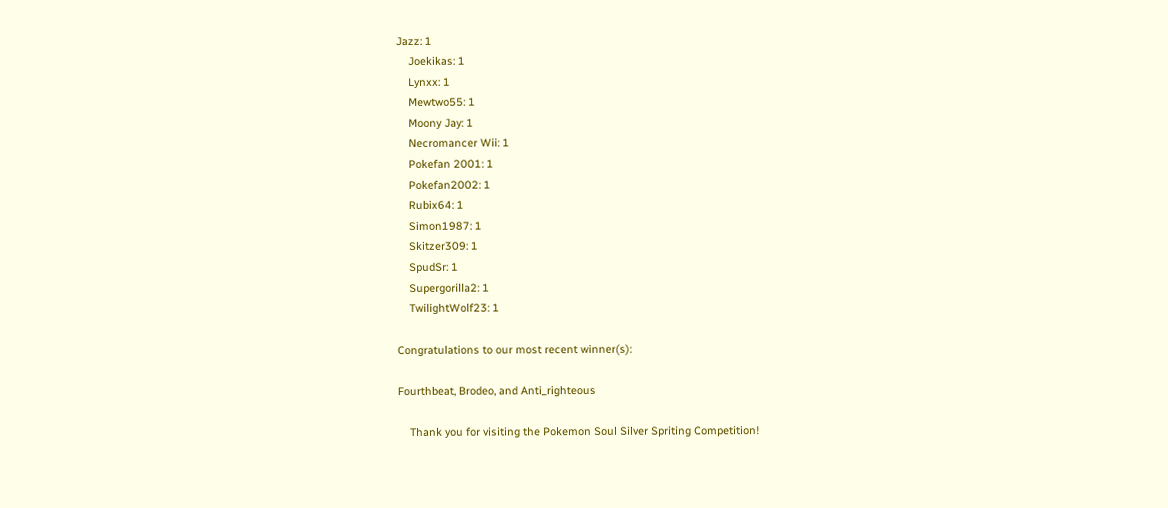Jazz: 1
    Joekikas: 1
    Lynxx: 1
    Mewtwo55: 1
    Moony Jay: 1
    Necromancer Wii: 1
    Pokefan 2001: 1
    Pokefan2002: 1
    Rubix64: 1
    Simon1987: 1
    Skitzer309: 1
    SpudSr: 1
    Supergorilla2: 1
    TwilightWolf23: 1

Congratulations to our most recent winner(s):

Fourthbeat, Brodeo, and Anti_righteous

    Thank you for visiting the Pokemon Soul Silver Spriting Competition!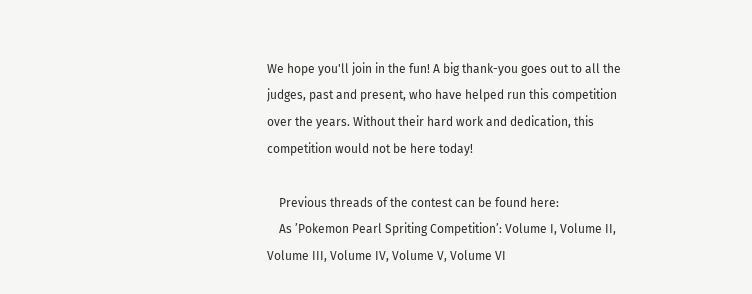We hope you'll join in the fun! A big thank-you goes out to all the judges, past and present, who have helped run this competition over the years. Without their hard work and dedication, this competition would not be here today!

    Previous threads of the contest can be found here:
    As ’Pokemon Pearl Spriting Competition’: Volume I, Volume II, Volume III, Volume IV, Volume V, Volume VI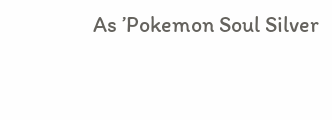As ’Pokemon Soul Silver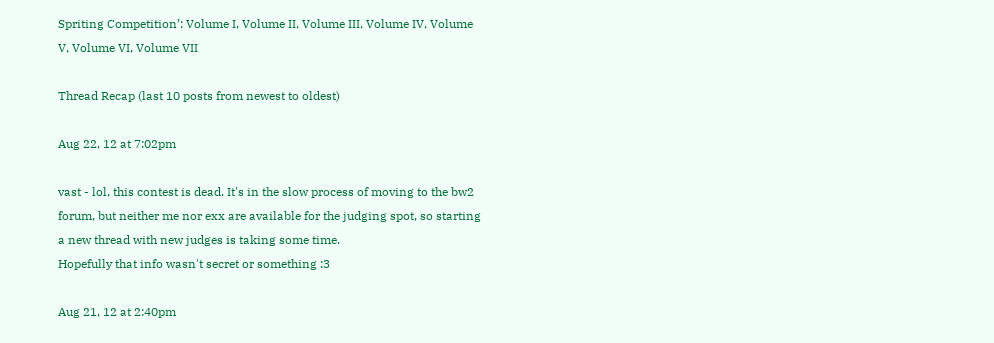Spriting Competition’: Volume I, Volume II, Volume III, Volume IV, Volume V, Volume VI, Volume VII

Thread Recap (last 10 posts from newest to oldest)

Aug 22, 12 at 7:02pm

vast - lol, this contest is dead. It's in the slow process of moving to the bw2 forum, but neither me nor exx are available for the judging spot, so starting a new thread with new judges is taking some time.
Hopefully that info wasn't secret or something :3

Aug 21, 12 at 2:40pm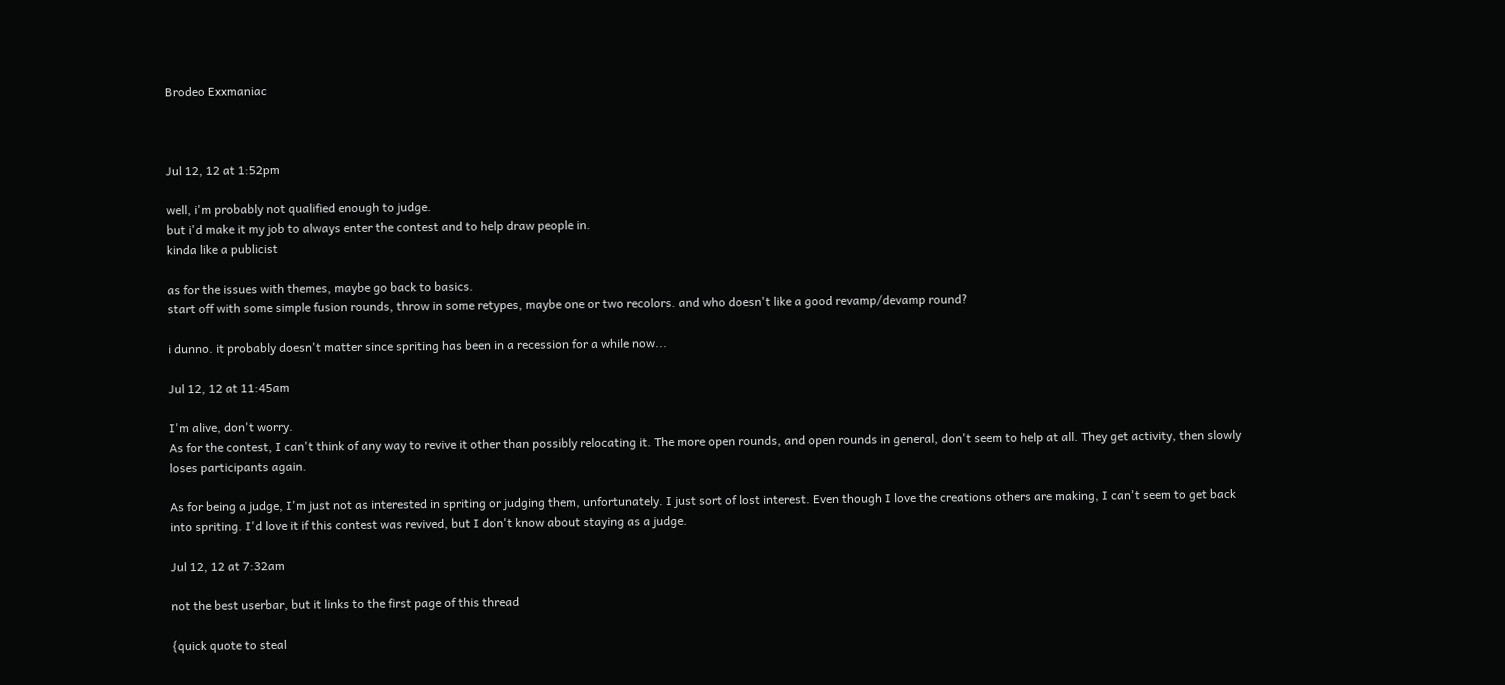Brodeo Exxmaniac



Jul 12, 12 at 1:52pm

well, i'm probably not qualified enough to judge.
but i'd make it my job to always enter the contest and to help draw people in.
kinda like a publicist

as for the issues with themes, maybe go back to basics.
start off with some simple fusion rounds, throw in some retypes, maybe one or two recolors. and who doesn't like a good revamp/devamp round?

i dunno. it probably doesn't matter since spriting has been in a recession for a while now...

Jul 12, 12 at 11:45am

I'm alive, don't worry.
As for the contest, I can't think of any way to revive it other than possibly relocating it. The more open rounds, and open rounds in general, don't seem to help at all. They get activity, then slowly loses participants again.

As for being a judge, I'm just not as interested in spriting or judging them, unfortunately. I just sort of lost interest. Even though I love the creations others are making, I can't seem to get back into spriting. I'd love it if this contest was revived, but I don't know about staying as a judge.

Jul 12, 12 at 7:32am

not the best userbar, but it links to the first page of this thread

{quick quote to steal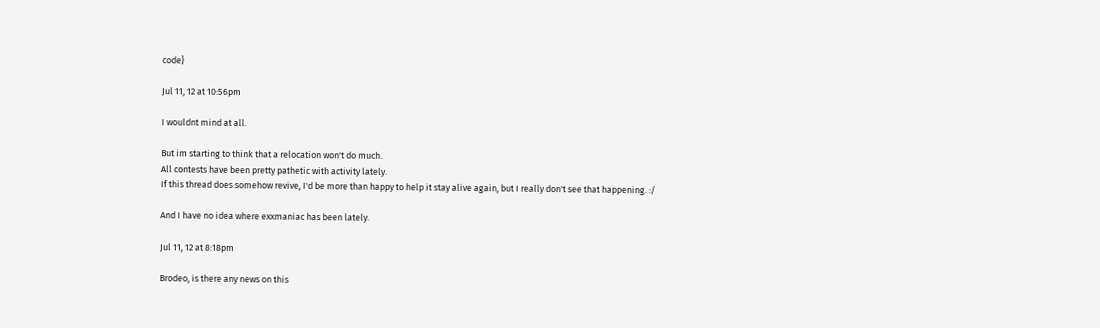code}

Jul 11, 12 at 10:56pm

I wouldnt mind at all.

But im starting to think that a relocation won't do much.
All contests have been pretty pathetic with activity lately.
If this thread does somehow revive, I'd be more than happy to help it stay alive again, but I really don't see that happening. :/

And I have no idea where exxmaniac has been lately.

Jul 11, 12 at 8:18pm

Brodeo, is there any news on this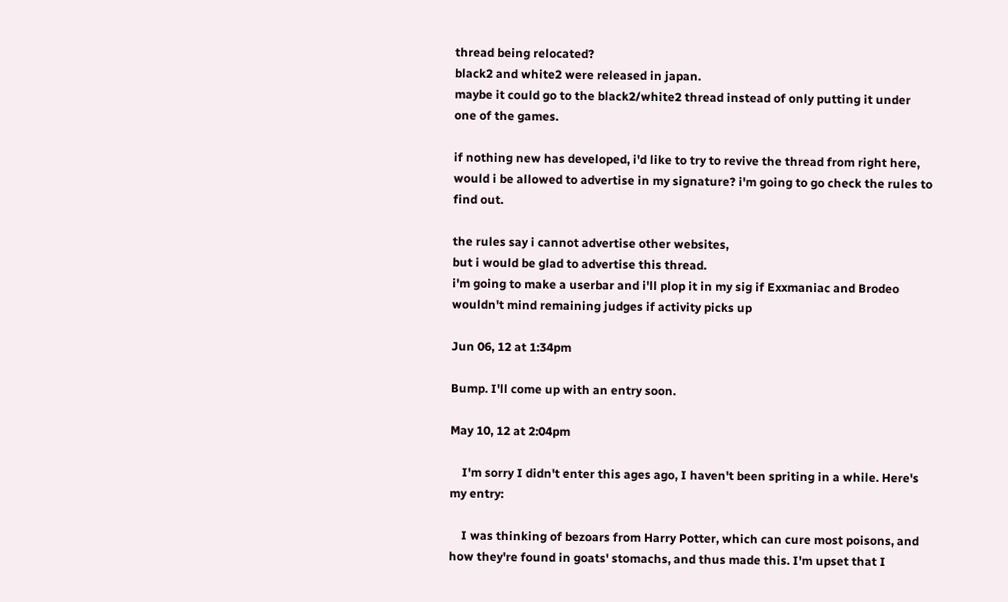thread being relocated?
black2 and white2 were released in japan.
maybe it could go to the black2/white2 thread instead of only putting it under one of the games.

if nothing new has developed, i'd like to try to revive the thread from right here, would i be allowed to advertise in my signature? i'm going to go check the rules to find out.

the rules say i cannot advertise other websites,
but i would be glad to advertise this thread.
i'm going to make a userbar and i'll plop it in my sig if Exxmaniac and Brodeo wouldn't mind remaining judges if activity picks up

Jun 06, 12 at 1:34pm

Bump. I'll come up with an entry soon.

May 10, 12 at 2:04pm

    I'm sorry I didn't enter this ages ago, I haven't been spriting in a while. Here's my entry:

    I was thinking of bezoars from Harry Potter, which can cure most poisons, and how they're found in goats' stomachs, and thus made this. I'm upset that I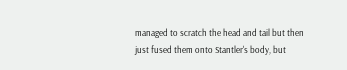managed to scratch the head and tail but then just fused them onto Stantler's body, but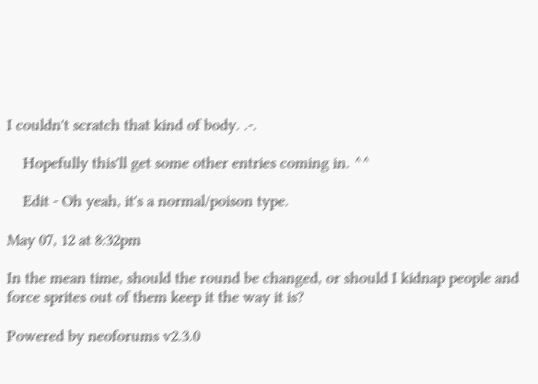I couldn't scratch that kind of body. .-.

    Hopefully this'll get some other entries coming in. ^^

    Edit - Oh yeah, it's a normal/poison type.

May 07, 12 at 8:32pm

In the mean time, should the round be changed, or should I kidnap people and force sprites out of them keep it the way it is?

Powered by neoforums v2.3.0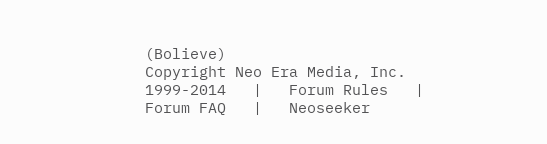(Bolieve)
Copyright Neo Era Media, Inc. 1999-2014   |   Forum Rules   |   Forum FAQ   |   Neoseeker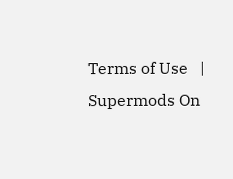Terms of Use   |   Supermods On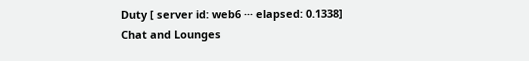Duty [ server id: web6 ··· elapsed: 0.1338]
Chat and Lounges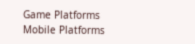Game Platforms
Mobile Platforms